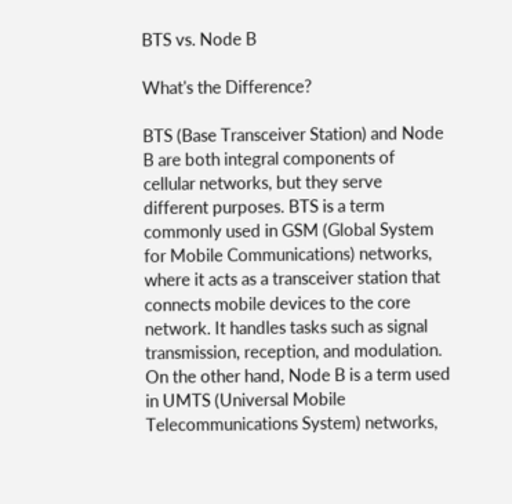BTS vs. Node B

What's the Difference?

BTS (Base Transceiver Station) and Node B are both integral components of cellular networks, but they serve different purposes. BTS is a term commonly used in GSM (Global System for Mobile Communications) networks, where it acts as a transceiver station that connects mobile devices to the core network. It handles tasks such as signal transmission, reception, and modulation. On the other hand, Node B is a term used in UMTS (Universal Mobile Telecommunications System) networks,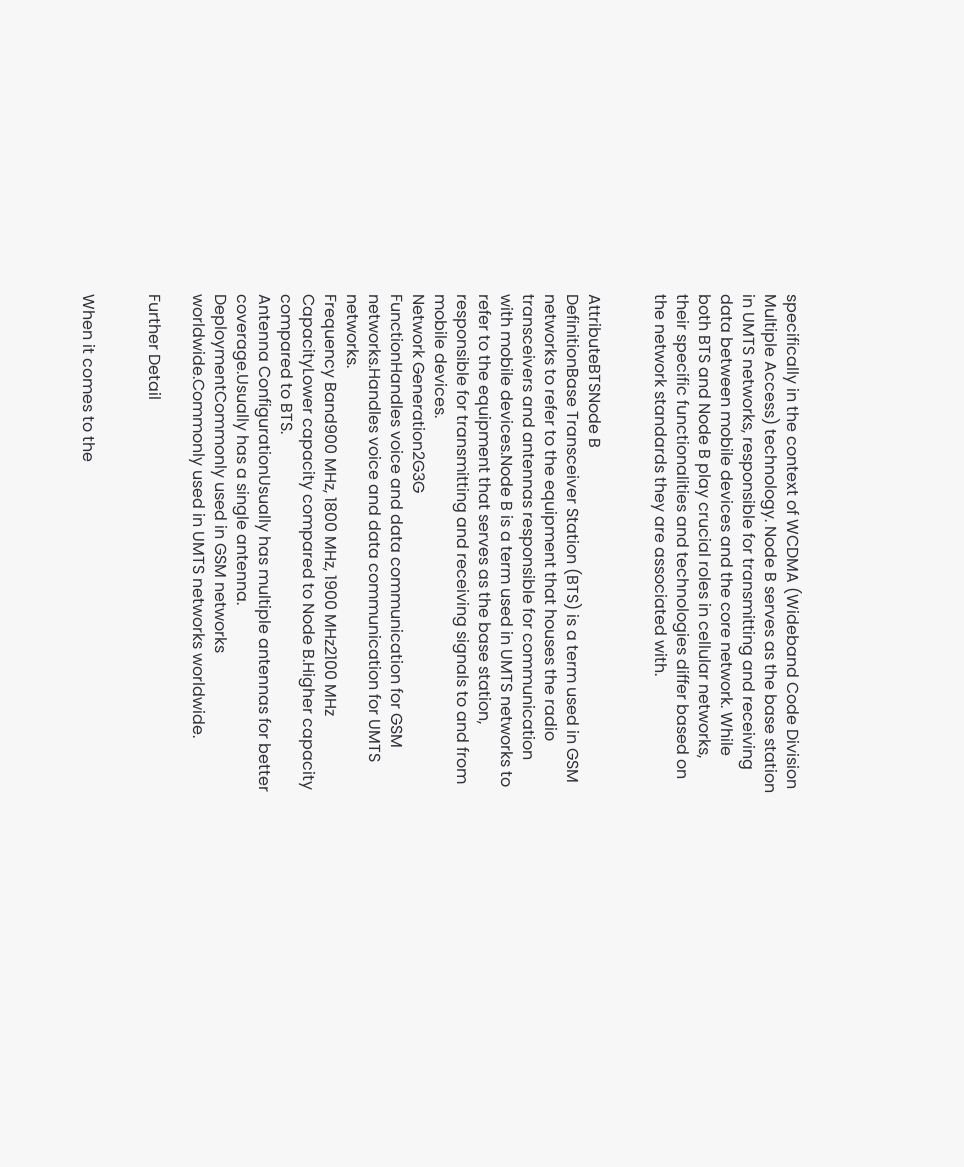specifically in the context of WCDMA (Wideband Code Division Multiple Access) technology. Node B serves as the base station in UMTS networks, responsible for transmitting and receiving data between mobile devices and the core network. While both BTS and Node B play crucial roles in cellular networks, their specific functionalities and technologies differ based on the network standards they are associated with.


AttributeBTSNode B
DefinitionBase Transceiver Station (BTS) is a term used in GSM networks to refer to the equipment that houses the radio transceivers and antennas responsible for communication with mobile devices.Node B is a term used in UMTS networks to refer to the equipment that serves as the base station, responsible for transmitting and receiving signals to and from mobile devices.
Network Generation2G3G
FunctionHandles voice and data communication for GSM networks.Handles voice and data communication for UMTS networks.
Frequency Band900 MHz, 1800 MHz, 1900 MHz2100 MHz
CapacityLower capacity compared to Node B.Higher capacity compared to BTS.
Antenna ConfigurationUsually has multiple antennas for better coverage.Usually has a single antenna.
DeploymentCommonly used in GSM networks worldwide.Commonly used in UMTS networks worldwide.

Further Detail


When it comes to the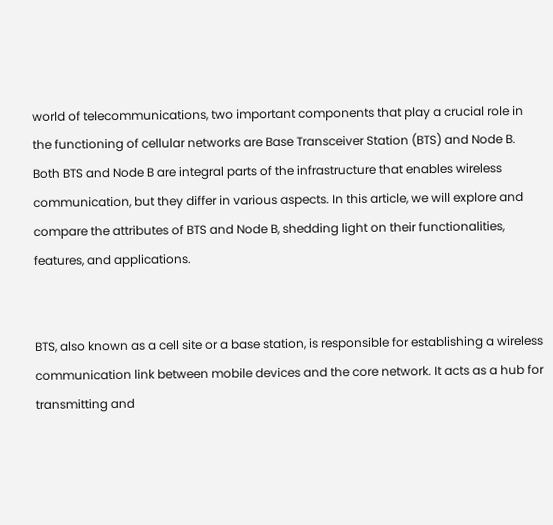world of telecommunications, two important components that play a crucial role in the functioning of cellular networks are Base Transceiver Station (BTS) and Node B. Both BTS and Node B are integral parts of the infrastructure that enables wireless communication, but they differ in various aspects. In this article, we will explore and compare the attributes of BTS and Node B, shedding light on their functionalities, features, and applications.


BTS, also known as a cell site or a base station, is responsible for establishing a wireless communication link between mobile devices and the core network. It acts as a hub for transmitting and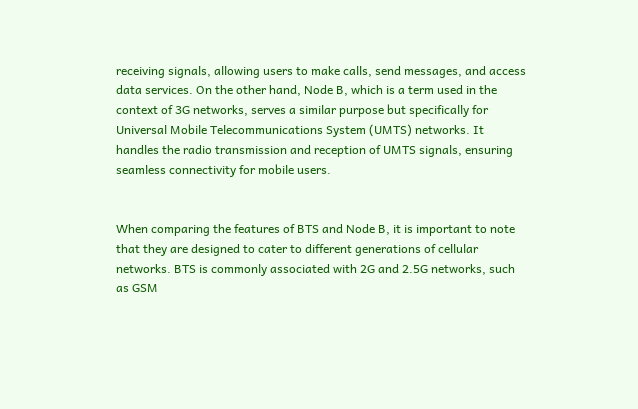receiving signals, allowing users to make calls, send messages, and access data services. On the other hand, Node B, which is a term used in the context of 3G networks, serves a similar purpose but specifically for Universal Mobile Telecommunications System (UMTS) networks. It handles the radio transmission and reception of UMTS signals, ensuring seamless connectivity for mobile users.


When comparing the features of BTS and Node B, it is important to note that they are designed to cater to different generations of cellular networks. BTS is commonly associated with 2G and 2.5G networks, such as GSM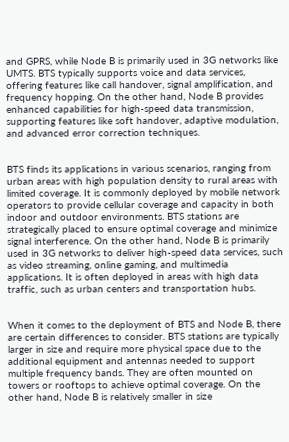and GPRS, while Node B is primarily used in 3G networks like UMTS. BTS typically supports voice and data services, offering features like call handover, signal amplification, and frequency hopping. On the other hand, Node B provides enhanced capabilities for high-speed data transmission, supporting features like soft handover, adaptive modulation, and advanced error correction techniques.


BTS finds its applications in various scenarios, ranging from urban areas with high population density to rural areas with limited coverage. It is commonly deployed by mobile network operators to provide cellular coverage and capacity in both indoor and outdoor environments. BTS stations are strategically placed to ensure optimal coverage and minimize signal interference. On the other hand, Node B is primarily used in 3G networks to deliver high-speed data services, such as video streaming, online gaming, and multimedia applications. It is often deployed in areas with high data traffic, such as urban centers and transportation hubs.


When it comes to the deployment of BTS and Node B, there are certain differences to consider. BTS stations are typically larger in size and require more physical space due to the additional equipment and antennas needed to support multiple frequency bands. They are often mounted on towers or rooftops to achieve optimal coverage. On the other hand, Node B is relatively smaller in size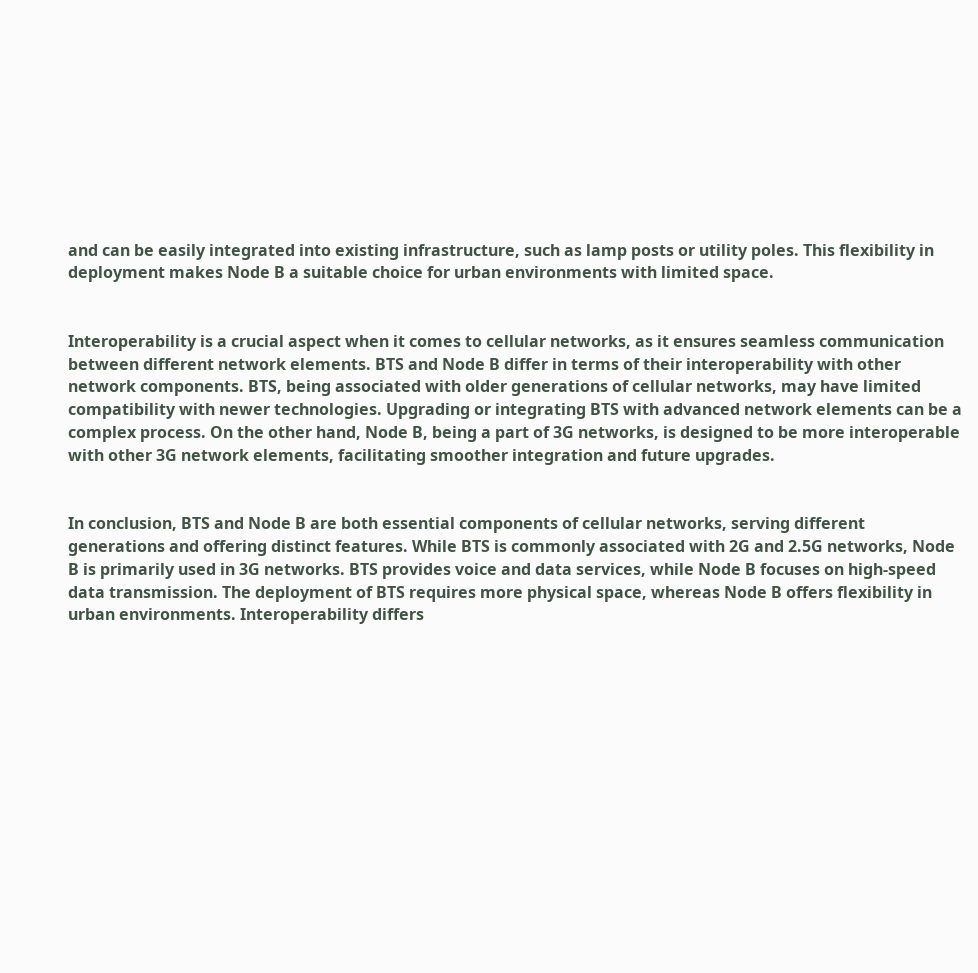and can be easily integrated into existing infrastructure, such as lamp posts or utility poles. This flexibility in deployment makes Node B a suitable choice for urban environments with limited space.


Interoperability is a crucial aspect when it comes to cellular networks, as it ensures seamless communication between different network elements. BTS and Node B differ in terms of their interoperability with other network components. BTS, being associated with older generations of cellular networks, may have limited compatibility with newer technologies. Upgrading or integrating BTS with advanced network elements can be a complex process. On the other hand, Node B, being a part of 3G networks, is designed to be more interoperable with other 3G network elements, facilitating smoother integration and future upgrades.


In conclusion, BTS and Node B are both essential components of cellular networks, serving different generations and offering distinct features. While BTS is commonly associated with 2G and 2.5G networks, Node B is primarily used in 3G networks. BTS provides voice and data services, while Node B focuses on high-speed data transmission. The deployment of BTS requires more physical space, whereas Node B offers flexibility in urban environments. Interoperability differs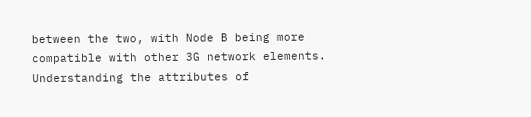between the two, with Node B being more compatible with other 3G network elements. Understanding the attributes of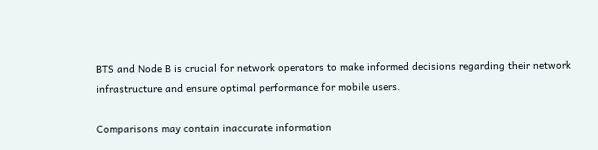BTS and Node B is crucial for network operators to make informed decisions regarding their network infrastructure and ensure optimal performance for mobile users.

Comparisons may contain inaccurate information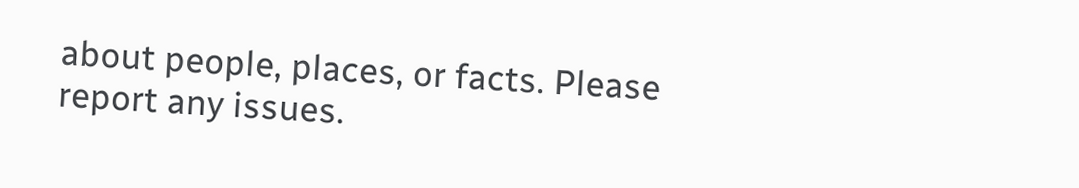about people, places, or facts. Please report any issues.